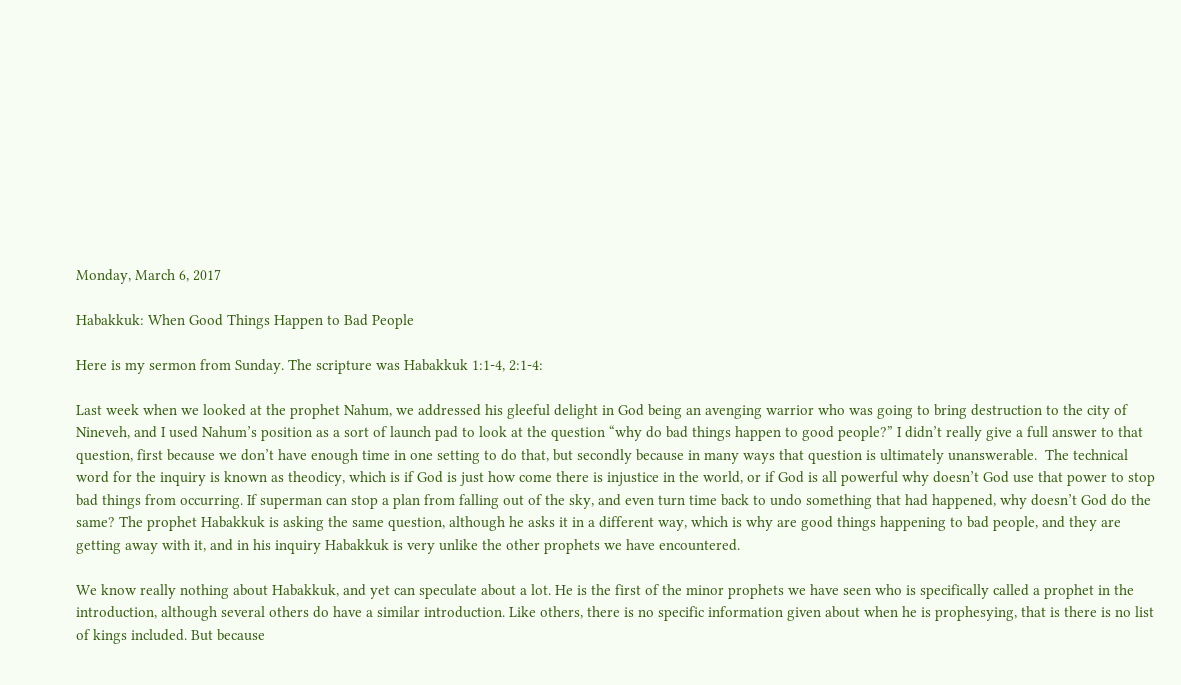Monday, March 6, 2017

Habakkuk: When Good Things Happen to Bad People

Here is my sermon from Sunday. The scripture was Habakkuk 1:1-4, 2:1-4:

Last week when we looked at the prophet Nahum, we addressed his gleeful delight in God being an avenging warrior who was going to bring destruction to the city of Nineveh, and I used Nahum’s position as a sort of launch pad to look at the question “why do bad things happen to good people?” I didn’t really give a full answer to that question, first because we don’t have enough time in one setting to do that, but secondly because in many ways that question is ultimately unanswerable.  The technical word for the inquiry is known as theodicy, which is if God is just how come there is injustice in the world, or if God is all powerful why doesn’t God use that power to stop bad things from occurring. If superman can stop a plan from falling out of the sky, and even turn time back to undo something that had happened, why doesn’t God do the same? The prophet Habakkuk is asking the same question, although he asks it in a different way, which is why are good things happening to bad people, and they are getting away with it, and in his inquiry Habakkuk is very unlike the other prophets we have encountered.

We know really nothing about Habakkuk, and yet can speculate about a lot. He is the first of the minor prophets we have seen who is specifically called a prophet in the introduction, although several others do have a similar introduction. Like others, there is no specific information given about when he is prophesying, that is there is no list of kings included. But because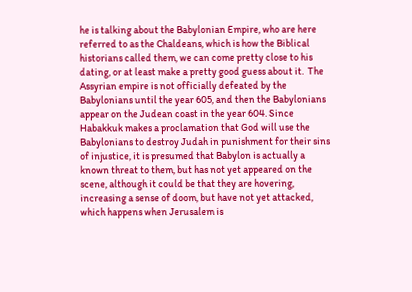he is talking about the Babylonian Empire, who are here referred to as the Chaldeans, which is how the Biblical historians called them, we can come pretty close to his dating, or at least make a pretty good guess about it.  The Assyrian empire is not officially defeated by the Babylonians until the year 605, and then the Babylonians appear on the Judean coast in the year 604. Since Habakkuk makes a proclamation that God will use the Babylonians to destroy Judah in punishment for their sins of injustice, it is presumed that Babylon is actually a known threat to them, but has not yet appeared on the scene, although it could be that they are hovering, increasing a sense of doom, but have not yet attacked, which happens when Jerusalem is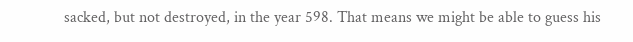sacked, but not destroyed, in the year 598. That means we might be able to guess his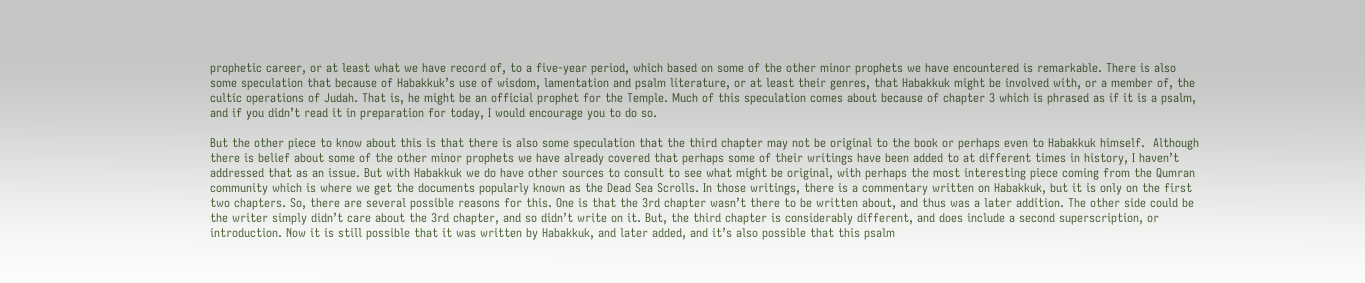prophetic career, or at least what we have record of, to a five-year period, which based on some of the other minor prophets we have encountered is remarkable. There is also some speculation that because of Habakkuk’s use of wisdom, lamentation and psalm literature, or at least their genres, that Habakkuk might be involved with, or a member of, the cultic operations of Judah. That is, he might be an official prophet for the Temple. Much of this speculation comes about because of chapter 3 which is phrased as if it is a psalm, and if you didn’t read it in preparation for today, I would encourage you to do so.

But the other piece to know about this is that there is also some speculation that the third chapter may not be original to the book or perhaps even to Habakkuk himself.  Although there is belief about some of the other minor prophets we have already covered that perhaps some of their writings have been added to at different times in history, I haven’t addressed that as an issue. But with Habakkuk we do have other sources to consult to see what might be original, with perhaps the most interesting piece coming from the Qumran community which is where we get the documents popularly known as the Dead Sea Scrolls. In those writings, there is a commentary written on Habakkuk, but it is only on the first two chapters. So, there are several possible reasons for this. One is that the 3rd chapter wasn’t there to be written about, and thus was a later addition. The other side could be the writer simply didn’t care about the 3rd chapter, and so didn’t write on it. But, the third chapter is considerably different, and does include a second superscription, or introduction. Now it is still possible that it was written by Habakkuk, and later added, and it’s also possible that this psalm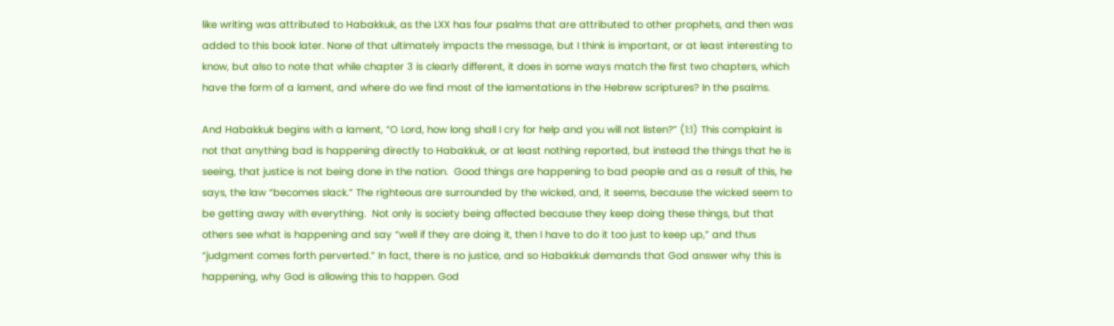like writing was attributed to Habakkuk, as the LXX has four psalms that are attributed to other prophets, and then was added to this book later. None of that ultimately impacts the message, but I think is important, or at least interesting to know, but also to note that while chapter 3 is clearly different, it does in some ways match the first two chapters, which have the form of a lament, and where do we find most of the lamentations in the Hebrew scriptures? In the psalms.

And Habakkuk begins with a lament, “O Lord, how long shall I cry for help and you will not listen?” (1:1) This complaint is not that anything bad is happening directly to Habakkuk, or at least nothing reported, but instead the things that he is seeing, that justice is not being done in the nation.  Good things are happening to bad people and as a result of this, he says, the law “becomes slack.” The righteous are surrounded by the wicked, and, it seems, because the wicked seem to be getting away with everything.  Not only is society being affected because they keep doing these things, but that others see what is happening and say “well if they are doing it, then I have to do it too just to keep up,” and thus “judgment comes forth perverted.” In fact, there is no justice, and so Habakkuk demands that God answer why this is happening, why God is allowing this to happen. God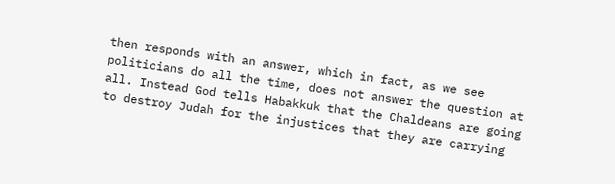then responds with an answer, which in fact, as we see politicians do all the time, does not answer the question at all. Instead God tells Habakkuk that the Chaldeans are going to destroy Judah for the injustices that they are carrying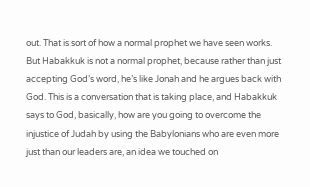out. That is sort of how a normal prophet we have seen works. But Habakkuk is not a normal prophet, because rather than just accepting God’s word, he’s like Jonah and he argues back with God. This is a conversation that is taking place, and Habakkuk says to God, basically, how are you going to overcome the injustice of Judah by using the Babylonians who are even more just than our leaders are, an idea we touched on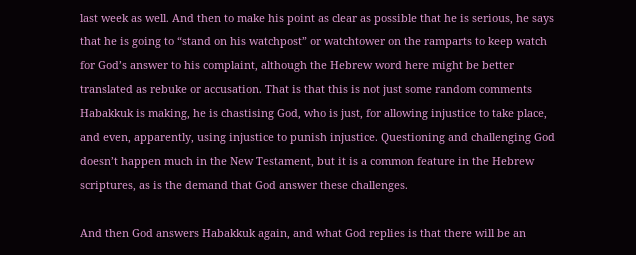last week as well. And then to make his point as clear as possible that he is serious, he says that he is going to “stand on his watchpost” or watchtower on the ramparts to keep watch for God’s answer to his complaint, although the Hebrew word here might be better translated as rebuke or accusation. That is that this is not just some random comments Habakkuk is making, he is chastising God, who is just, for allowing injustice to take place, and even, apparently, using injustice to punish injustice. Questioning and challenging God doesn’t happen much in the New Testament, but it is a common feature in the Hebrew scriptures, as is the demand that God answer these challenges.

And then God answers Habakkuk again, and what God replies is that there will be an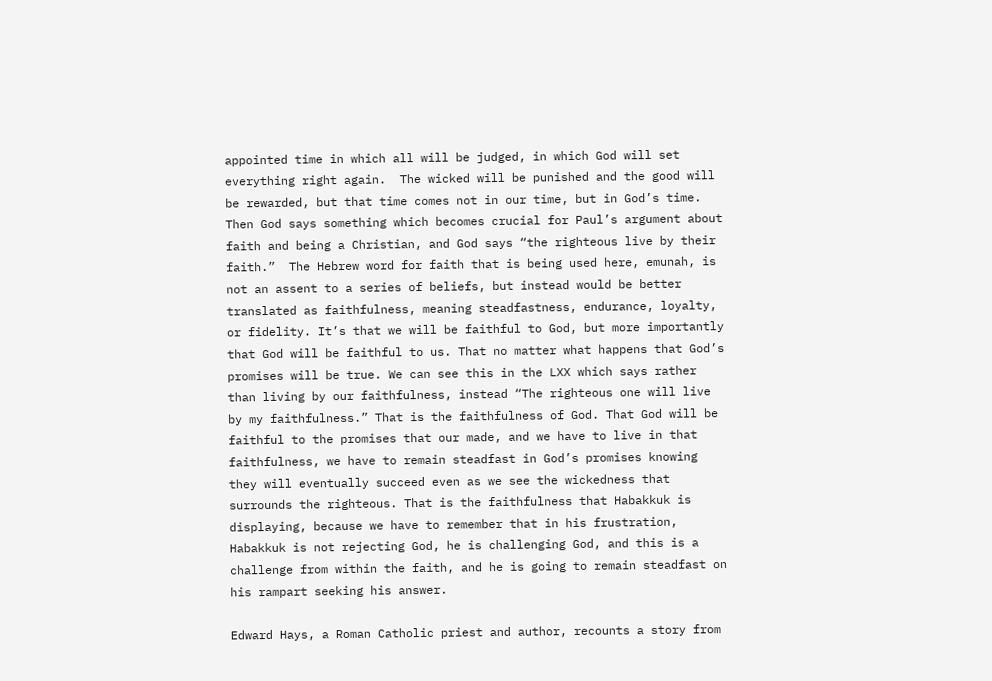appointed time in which all will be judged, in which God will set everything right again.  The wicked will be punished and the good will be rewarded, but that time comes not in our time, but in God’s time.  Then God says something which becomes crucial for Paul’s argument about faith and being a Christian, and God says “the righteous live by their faith.”  The Hebrew word for faith that is being used here, emunah, is not an assent to a series of beliefs, but instead would be better translated as faithfulness, meaning steadfastness, endurance, loyalty, or fidelity. It’s that we will be faithful to God, but more importantly that God will be faithful to us. That no matter what happens that God’s promises will be true. We can see this in the LXX which says rather than living by our faithfulness, instead “The righteous one will live by my faithfulness.” That is the faithfulness of God. That God will be faithful to the promises that our made, and we have to live in that faithfulness, we have to remain steadfast in God’s promises knowing they will eventually succeed even as we see the wickedness that surrounds the righteous. That is the faithfulness that Habakkuk is displaying, because we have to remember that in his frustration, Habakkuk is not rejecting God, he is challenging God, and this is a challenge from within the faith, and he is going to remain steadfast on his rampart seeking his answer.

Edward Hays, a Roman Catholic priest and author, recounts a story from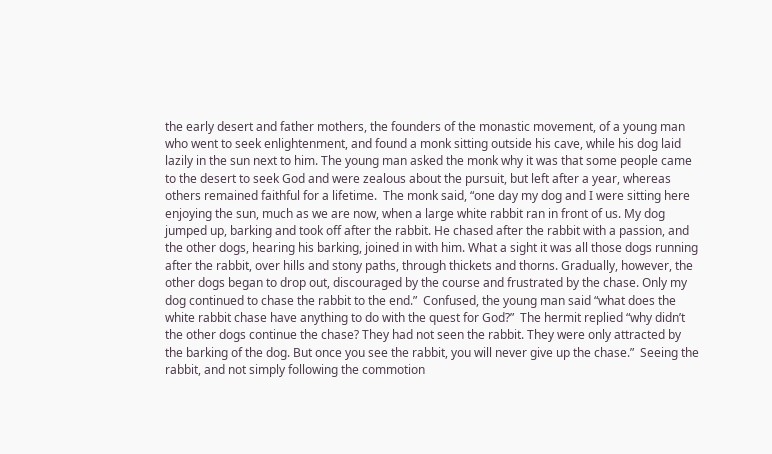the early desert and father mothers, the founders of the monastic movement, of a young man who went to seek enlightenment, and found a monk sitting outside his cave, while his dog laid lazily in the sun next to him. The young man asked the monk why it was that some people came to the desert to seek God and were zealous about the pursuit, but left after a year, whereas others remained faithful for a lifetime.  The monk said, “one day my dog and I were sitting here enjoying the sun, much as we are now, when a large white rabbit ran in front of us. My dog jumped up, barking and took off after the rabbit. He chased after the rabbit with a passion, and the other dogs, hearing his barking, joined in with him. What a sight it was all those dogs running after the rabbit, over hills and stony paths, through thickets and thorns. Gradually, however, the other dogs began to drop out, discouraged by the course and frustrated by the chase. Only my dog continued to chase the rabbit to the end.”  Confused, the young man said “what does the white rabbit chase have anything to do with the quest for God?”  The hermit replied “why didn’t the other dogs continue the chase? They had not seen the rabbit. They were only attracted by the barking of the dog. But once you see the rabbit, you will never give up the chase.”  Seeing the rabbit, and not simply following the commotion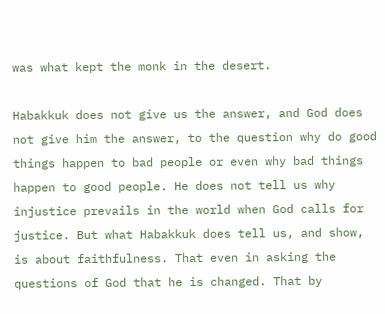was what kept the monk in the desert.

Habakkuk does not give us the answer, and God does not give him the answer, to the question why do good things happen to bad people or even why bad things happen to good people. He does not tell us why injustice prevails in the world when God calls for justice. But what Habakkuk does tell us, and show, is about faithfulness. That even in asking the questions of God that he is changed. That by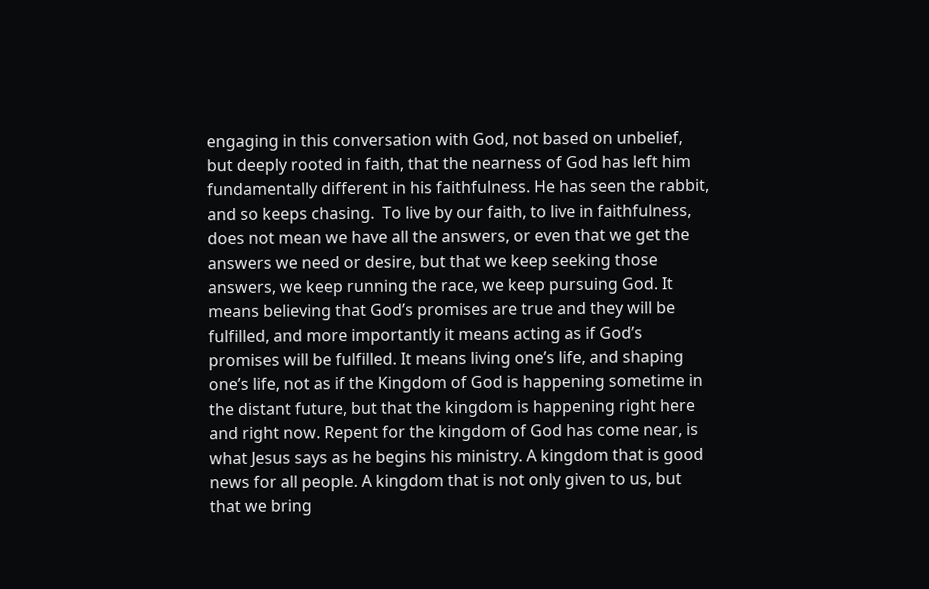engaging in this conversation with God, not based on unbelief, but deeply rooted in faith, that the nearness of God has left him fundamentally different in his faithfulness. He has seen the rabbit, and so keeps chasing.  To live by our faith, to live in faithfulness, does not mean we have all the answers, or even that we get the answers we need or desire, but that we keep seeking those answers, we keep running the race, we keep pursuing God. It means believing that God’s promises are true and they will be fulfilled, and more importantly it means acting as if God’s promises will be fulfilled. It means living one’s life, and shaping one’s life, not as if the Kingdom of God is happening sometime in the distant future, but that the kingdom is happening right here and right now. Repent for the kingdom of God has come near, is what Jesus says as he begins his ministry. A kingdom that is good news for all people. A kingdom that is not only given to us, but that we bring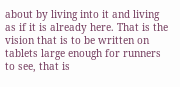about by living into it and living as if it is already here. That is the vision that is to be written on tablets large enough for runners to see, that is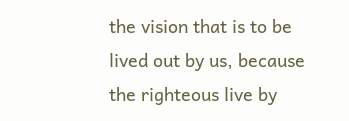the vision that is to be lived out by us, because the righteous live by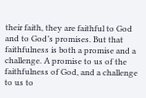their faith, they are faithful to God and to God’s promises. But that faithfulness is both a promise and a challenge. A promise to us of the faithfulness of God, and a challenge to us to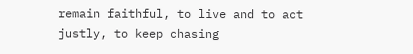remain faithful, to live and to act justly, to keep chasing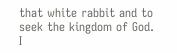that white rabbit and to seek the kingdom of God. I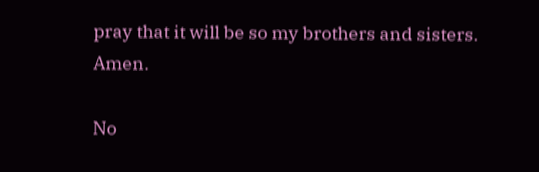pray that it will be so my brothers and sisters. Amen.

No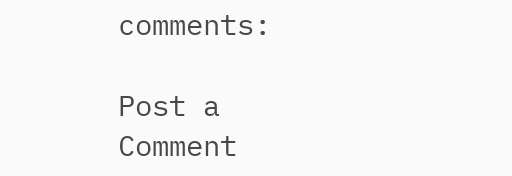comments:

Post a Comment